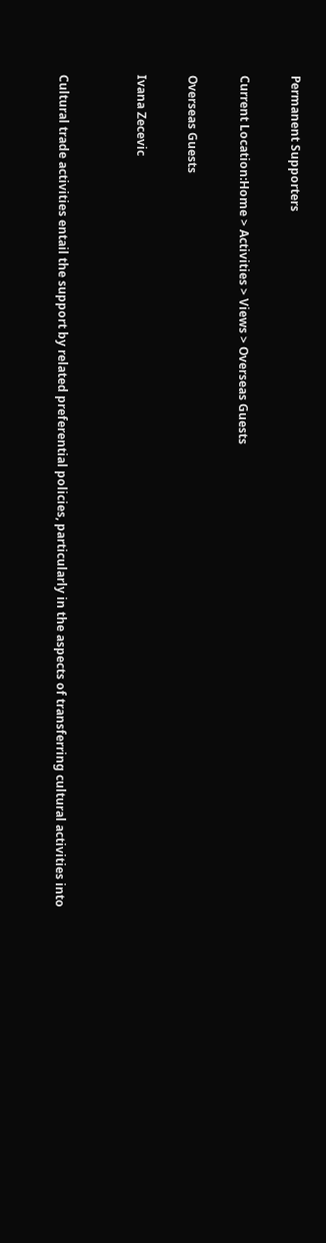Permanent Supporters

Current Location:Home > Activities > Views > Overseas Guests

Overseas Guests

Ivana Zecevic


Cultural trade activities entail the support by related preferential policies, particularly in the aspects of transferring cultural activities into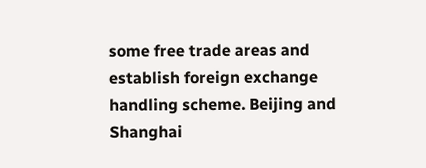some free trade areas and establish foreign exchange handling scheme. Beijing and Shanghai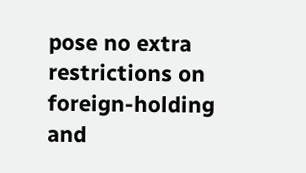pose no extra restrictions on foreign-holding and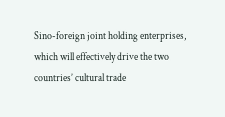Sino-foreign joint holding enterprises, which will effectively drive the two countries’ cultural trade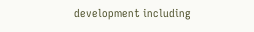development including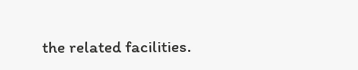the related facilities.